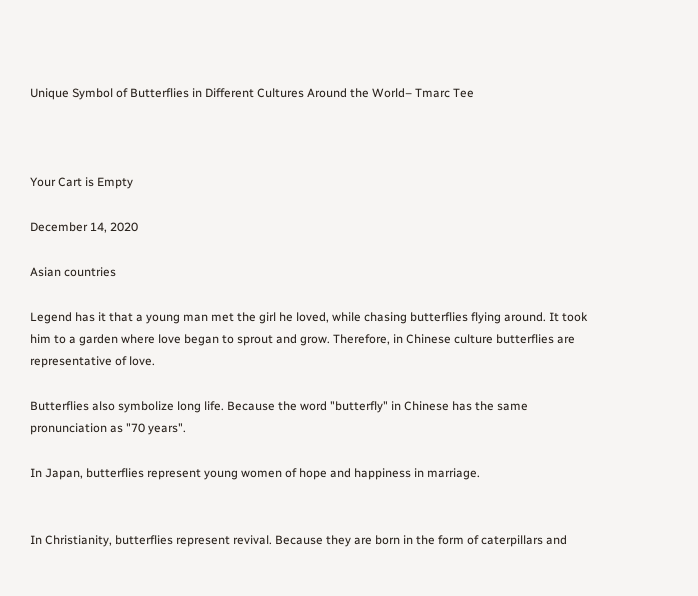Unique Symbol of Butterflies in Different Cultures Around the World– Tmarc Tee



Your Cart is Empty

December 14, 2020

Asian countries

Legend has it that a young man met the girl he loved, while chasing butterflies flying around. It took him to a garden where love began to sprout and grow. Therefore, in Chinese culture butterflies are representative of love.

Butterflies also symbolize long life. Because the word "butterfly" in Chinese has the same pronunciation as "70 years".

In Japan, butterflies represent young women of hope and happiness in marriage.


In Christianity, butterflies represent revival. Because they are born in the form of caterpillars and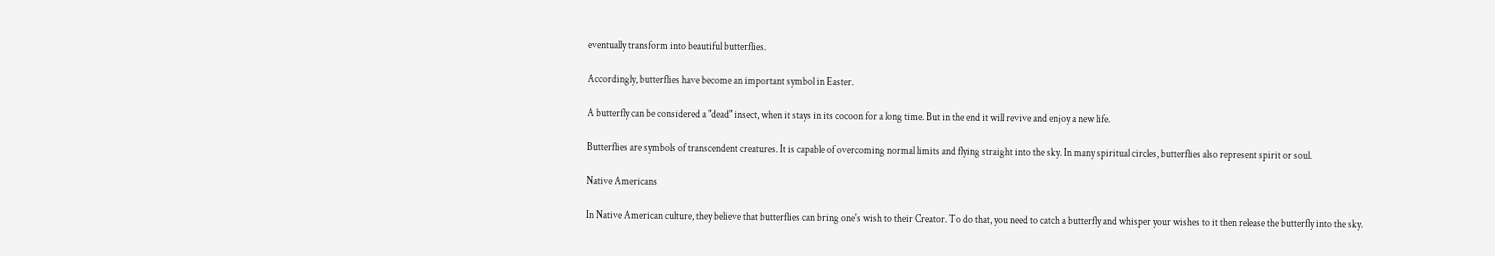eventually transform into beautiful butterflies.

Accordingly, butterflies have become an important symbol in Easter.

A butterfly can be considered a "dead" insect, when it stays in its cocoon for a long time. But in the end it will revive and enjoy a new life.

Butterflies are symbols of transcendent creatures. It is capable of overcoming normal limits and flying straight into the sky. In many spiritual circles, butterflies also represent spirit or soul.

Native Americans

In Native American culture, they believe that butterflies can bring one's wish to their Creator. To do that, you need to catch a butterfly and whisper your wishes to it then release the butterfly into the sky.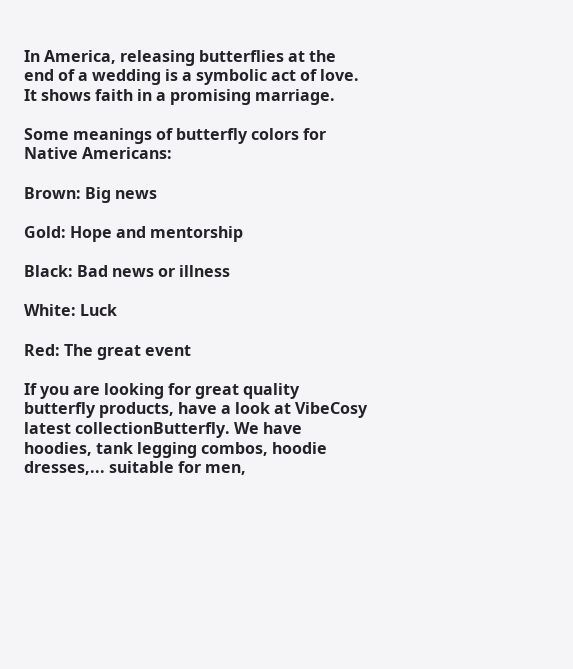In America, releasing butterflies at the end of a wedding is a symbolic act of love. It shows faith in a promising marriage.

Some meanings of butterfly colors for Native Americans:

Brown: Big news

Gold: Hope and mentorship

Black: Bad news or illness

White: Luck

Red: The great event

If you are looking for great quality butterfly products, have a look at VibeCosy latest collectionButterfly. We have hoodies, tank legging combos, hoodie dresses,... suitable for men,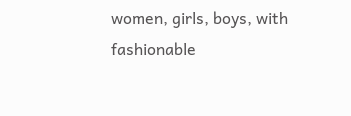women, girls, boys, with fashionable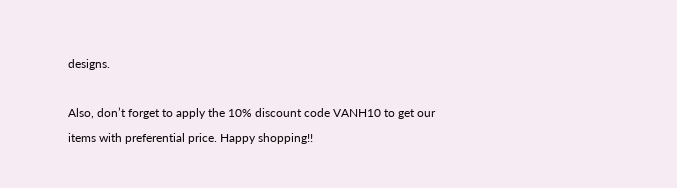designs.

Also, don’t forget to apply the 10% discount code VANH10 to get our items with preferential price. Happy shopping!!